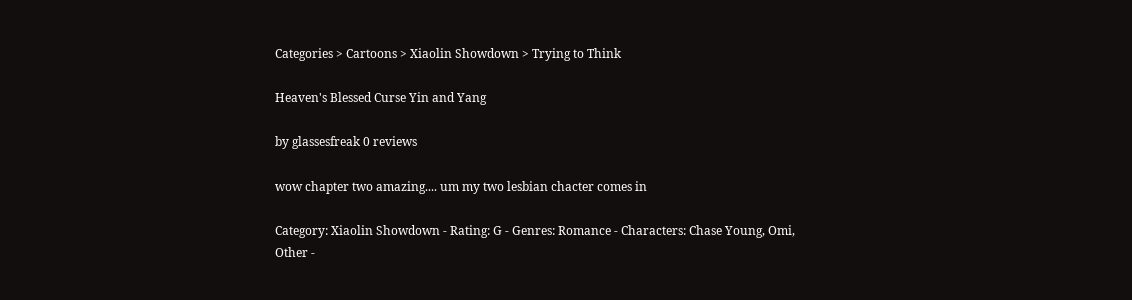Categories > Cartoons > Xiaolin Showdown > Trying to Think

Heaven's Blessed Curse Yin and Yang

by glassesfreak 0 reviews

wow chapter two amazing.... um my two lesbian chacter comes in

Category: Xiaolin Showdown - Rating: G - Genres: Romance - Characters: Chase Young, Omi, Other -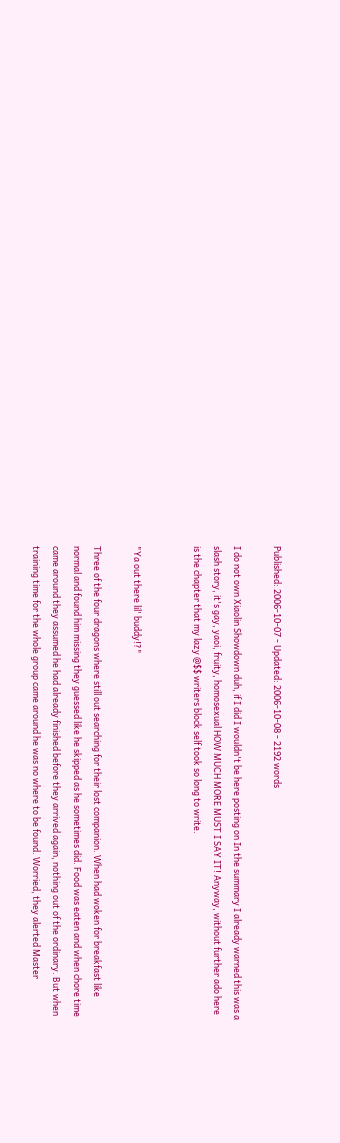Published: 2006-10-07 - Updated: 2006-10-08 - 2192 words

I do not own Xiaolin Showdown duh, if I did I wouldn't be here posting on In the summary I already warned this was a slash story, it's gay, yaoi, fruity, homosexual HOW MUCH MORE MUST I SAY IT! Anyway, without further ado here is the chapter that my lazy @$$ writers block self took so long to write.


"Ya out there lil' buddy!?"

Three of the four dragons where still out searching for their lost companion. When had woken for breakfast like normal and found him missing they guessed like he skipped as he sometimes did. Food was eaten and when chore time came around they assumed he had already finished before they arrived again, nothing out of the ordinary. But when training time for the whole group came around he was no where to be found. Worried, they alerted Master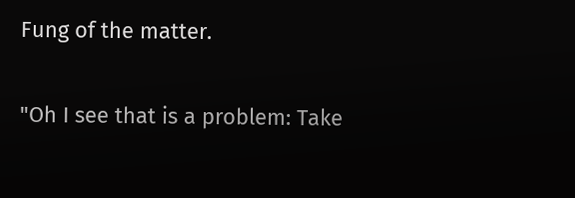Fung of the matter.

"Oh I see that is a problem: Take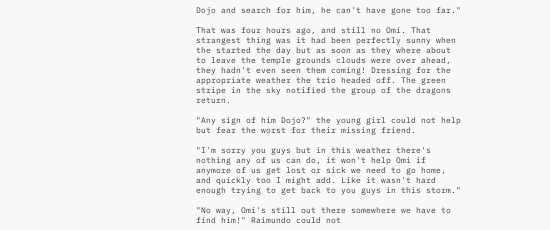Dojo and search for him, he can't have gone too far."

That was four hours ago, and still no Omi. That strangest thing was it had been perfectly sunny when the started the day but as soon as they where about to leave the temple grounds clouds were over ahead, they hadn't even seen them coming! Dressing for the appropriate weather the trio headed off. The green stripe in the sky notified the group of the dragons return.

"Any sign of him Dojo?" the young girl could not help but fear the worst for their missing friend.

"I'm sorry you guys but in this weather there's nothing any of us can do, it won't help Omi if anymore of us get lost or sick we need to go home, and quickly too I might add. Like it wasn't hard enough trying to get back to you guys in this storm."

"No way, Omi's still out there somewhere we have to find him!" Raimundo could not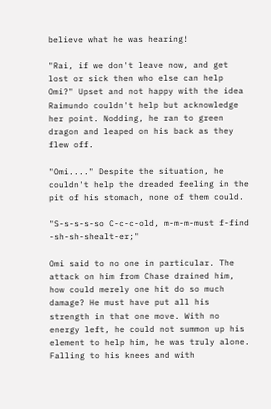believe what he was hearing!

"Rai, if we don't leave now, and get lost or sick then who else can help Omi?" Upset and not happy with the idea Raimundo couldn't help but acknowledge her point. Nodding, he ran to green dragon and leaped on his back as they flew off.

"Omi...." Despite the situation, he couldn't help the dreaded feeling in the pit of his stomach, none of them could.

"S-s-s-s-so C-c-c-old, m-m-m-must f-find -sh-sh-shealt-er;"

Omi said to no one in particular. The attack on him from Chase drained him, how could merely one hit do so much damage? He must have put all his strength in that one move. With no energy left, he could not summon up his element to help him, he was truly alone. Falling to his knees and with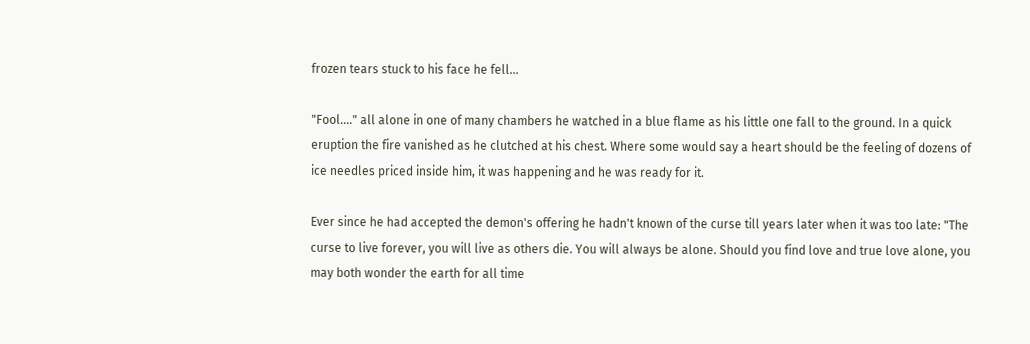frozen tears stuck to his face he fell...

"Fool...." all alone in one of many chambers he watched in a blue flame as his little one fall to the ground. In a quick eruption the fire vanished as he clutched at his chest. Where some would say a heart should be the feeling of dozens of ice needles priced inside him, it was happening and he was ready for it.

Ever since he had accepted the demon's offering he hadn't known of the curse till years later when it was too late: "The curse to live forever, you will live as others die. You will always be alone. Should you find love and true love alone, you may both wonder the earth for all time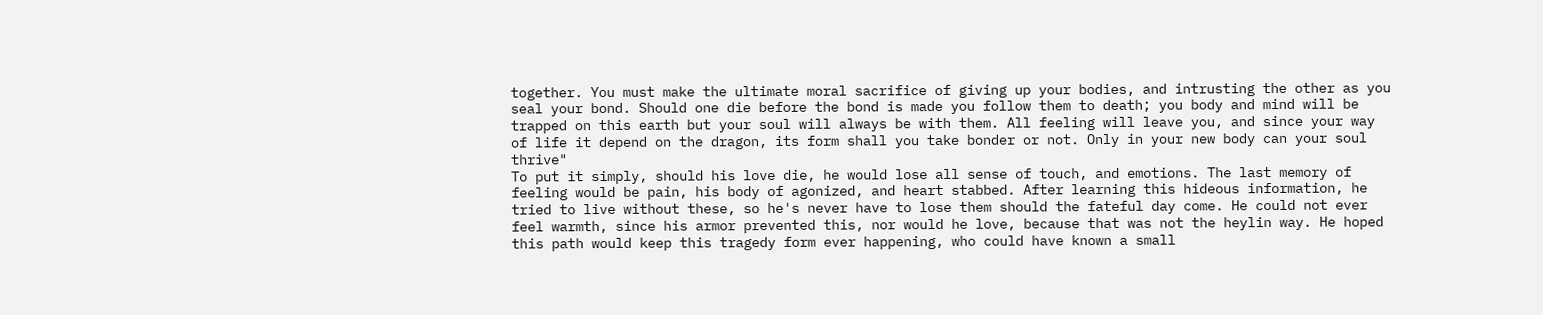together. You must make the ultimate moral sacrifice of giving up your bodies, and intrusting the other as you seal your bond. Should one die before the bond is made you follow them to death; you body and mind will be trapped on this earth but your soul will always be with them. All feeling will leave you, and since your way of life it depend on the dragon, its form shall you take bonder or not. Only in your new body can your soul thrive"
To put it simply, should his love die, he would lose all sense of touch, and emotions. The last memory of feeling would be pain, his body of agonized, and heart stabbed. After learning this hideous information, he tried to live without these, so he's never have to lose them should the fateful day come. He could not ever feel warmth, since his armor prevented this, nor would he love, because that was not the heylin way. He hoped this path would keep this tragedy form ever happening, who could have known a small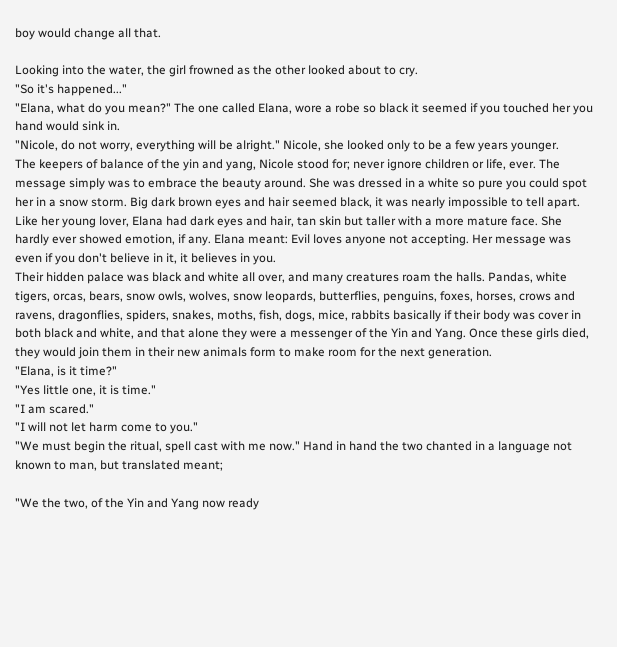boy would change all that.

Looking into the water, the girl frowned as the other looked about to cry.
"So it's happened..."
"Elana, what do you mean?" The one called Elana, wore a robe so black it seemed if you touched her you hand would sink in.
"Nicole, do not worry, everything will be alright." Nicole, she looked only to be a few years younger.
The keepers of balance of the yin and yang, Nicole stood for; never ignore children or life, ever. The message simply was to embrace the beauty around. She was dressed in a white so pure you could spot her in a snow storm. Big dark brown eyes and hair seemed black, it was nearly impossible to tell apart.
Like her young lover, Elana had dark eyes and hair, tan skin but taller with a more mature face. She hardly ever showed emotion, if any. Elana meant: Evil loves anyone not accepting. Her message was even if you don't believe in it, it believes in you.
Their hidden palace was black and white all over, and many creatures roam the halls. Pandas, white tigers, orcas, bears, snow owls, wolves, snow leopards, butterflies, penguins, foxes, horses, crows and ravens, dragonflies, spiders, snakes, moths, fish, dogs, mice, rabbits basically if their body was cover in both black and white, and that alone they were a messenger of the Yin and Yang. Once these girls died, they would join them in their new animals form to make room for the next generation.
"Elana, is it time?"
"Yes little one, it is time."
"I am scared."
"I will not let harm come to you."
"We must begin the ritual, spell cast with me now." Hand in hand the two chanted in a language not known to man, but translated meant;

"We the two, of the Yin and Yang now ready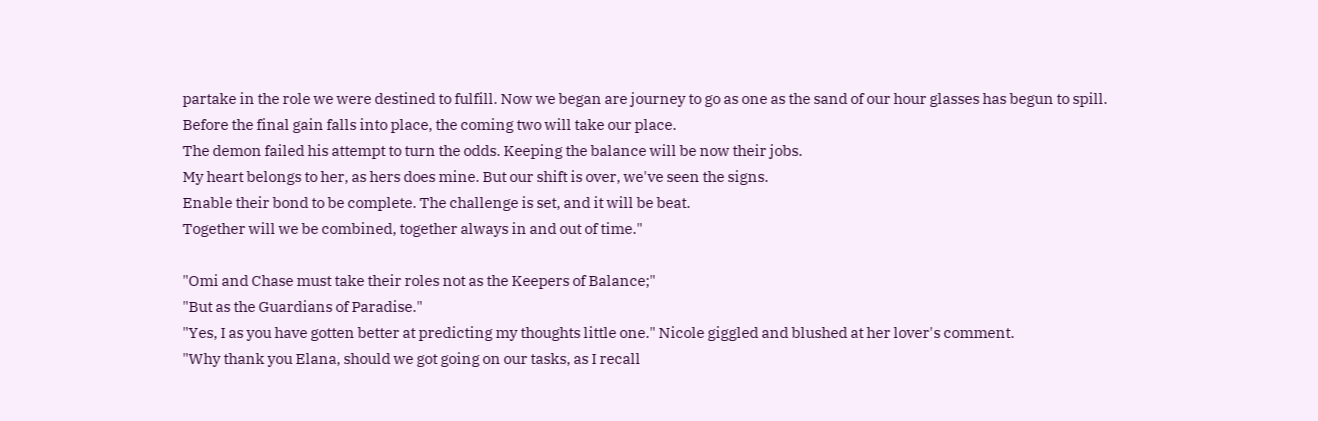partake in the role we were destined to fulfill. Now we began are journey to go as one as the sand of our hour glasses has begun to spill.
Before the final gain falls into place, the coming two will take our place.
The demon failed his attempt to turn the odds. Keeping the balance will be now their jobs.
My heart belongs to her, as hers does mine. But our shift is over, we've seen the signs.
Enable their bond to be complete. The challenge is set, and it will be beat.
Together will we be combined, together always in and out of time."

"Omi and Chase must take their roles not as the Keepers of Balance;"
"But as the Guardians of Paradise."
"Yes, I as you have gotten better at predicting my thoughts little one." Nicole giggled and blushed at her lover's comment.
"Why thank you Elana, should we got going on our tasks, as I recall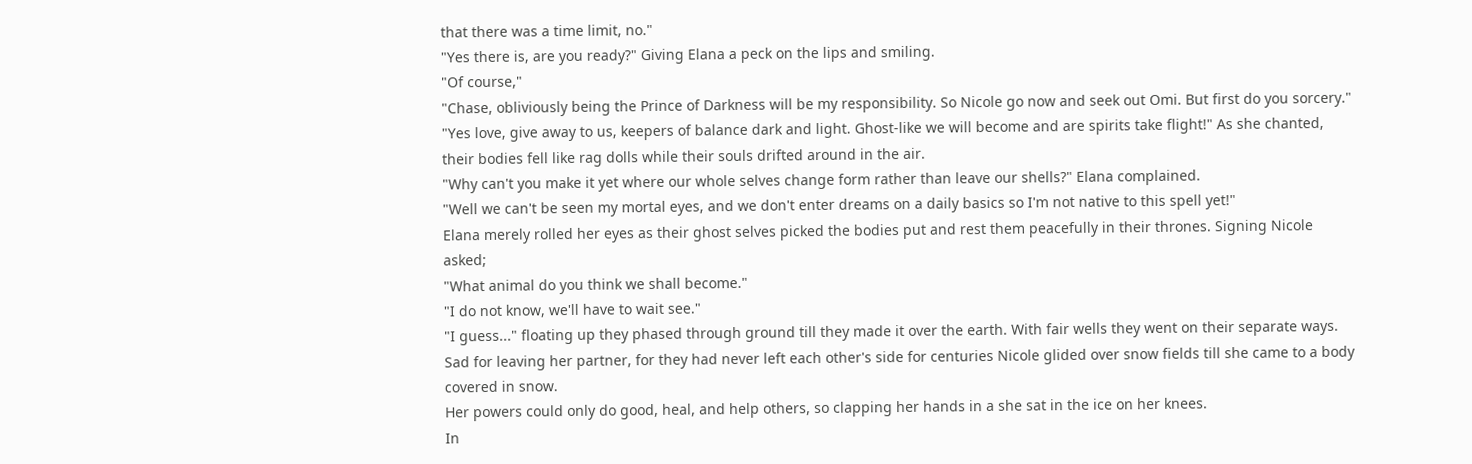that there was a time limit, no."
"Yes there is, are you ready?" Giving Elana a peck on the lips and smiling.
"Of course,"
"Chase, obliviously being the Prince of Darkness will be my responsibility. So Nicole go now and seek out Omi. But first do you sorcery."
"Yes love, give away to us, keepers of balance dark and light. Ghost-like we will become and are spirits take flight!" As she chanted, their bodies fell like rag dolls while their souls drifted around in the air.
"Why can't you make it yet where our whole selves change form rather than leave our shells?" Elana complained.
"Well we can't be seen my mortal eyes, and we don't enter dreams on a daily basics so I'm not native to this spell yet!"
Elana merely rolled her eyes as their ghost selves picked the bodies put and rest them peacefully in their thrones. Signing Nicole asked;
"What animal do you think we shall become."
"I do not know, we'll have to wait see."
"I guess..." floating up they phased through ground till they made it over the earth. With fair wells they went on their separate ways.
Sad for leaving her partner, for they had never left each other's side for centuries Nicole glided over snow fields till she came to a body covered in snow.
Her powers could only do good, heal, and help others, so clapping her hands in a she sat in the ice on her knees.
In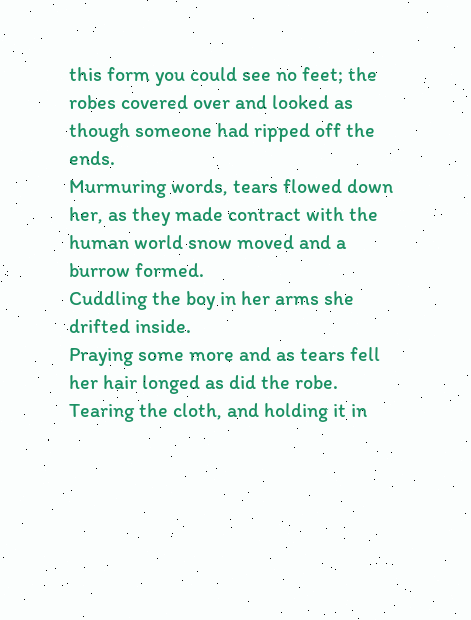this form you could see no feet; the robes covered over and looked as though someone had ripped off the ends.
Murmuring words, tears flowed down her, as they made contract with the human world snow moved and a burrow formed.
Cuddling the boy in her arms she drifted inside.
Praying some more and as tears fell her hair longed as did the robe.
Tearing the cloth, and holding it in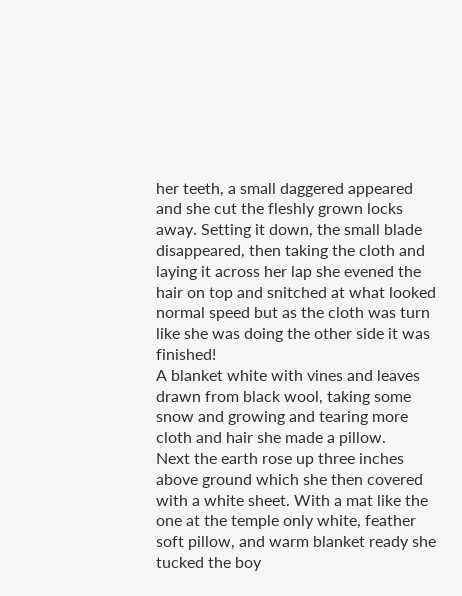her teeth, a small daggered appeared and she cut the fleshly grown locks away. Setting it down, the small blade disappeared, then taking the cloth and laying it across her lap she evened the hair on top and snitched at what looked normal speed but as the cloth was turn like she was doing the other side it was finished!
A blanket white with vines and leaves drawn from black wool, taking some snow and growing and tearing more cloth and hair she made a pillow.
Next the earth rose up three inches above ground which she then covered with a white sheet. With a mat like the one at the temple only white, feather soft pillow, and warm blanket ready she tucked the boy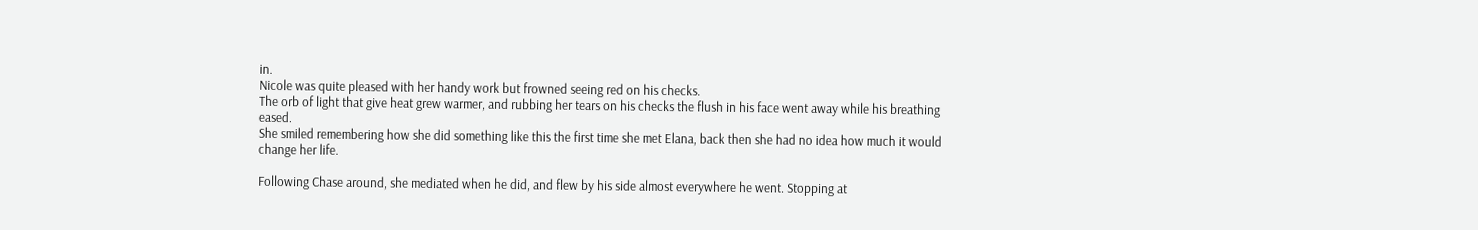in.
Nicole was quite pleased with her handy work but frowned seeing red on his checks.
The orb of light that give heat grew warmer, and rubbing her tears on his checks the flush in his face went away while his breathing eased.
She smiled remembering how she did something like this the first time she met Elana, back then she had no idea how much it would change her life.

Following Chase around, she mediated when he did, and flew by his side almost everywhere he went. Stopping at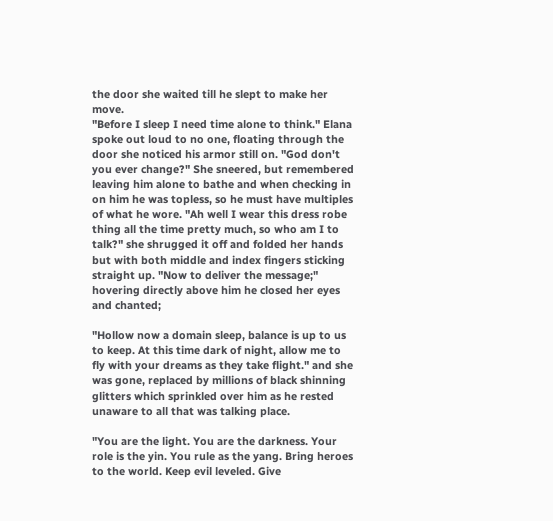the door she waited till he slept to make her move.
"Before I sleep I need time alone to think." Elana spoke out loud to no one, floating through the door she noticed his armor still on. "God don't you ever change?" She sneered, but remembered leaving him alone to bathe and when checking in on him he was topless, so he must have multiples of what he wore. "Ah well I wear this dress robe thing all the time pretty much, so who am I to talk?" she shrugged it off and folded her hands but with both middle and index fingers sticking straight up. "Now to deliver the message;" hovering directly above him he closed her eyes and chanted;

"Hollow now a domain sleep, balance is up to us to keep. At this time dark of night, allow me to fly with your dreams as they take flight." and she was gone, replaced by millions of black shinning glitters which sprinkled over him as he rested unaware to all that was talking place.

"You are the light. You are the darkness. Your role is the yin. You rule as the yang. Bring heroes to the world. Keep evil leveled. Give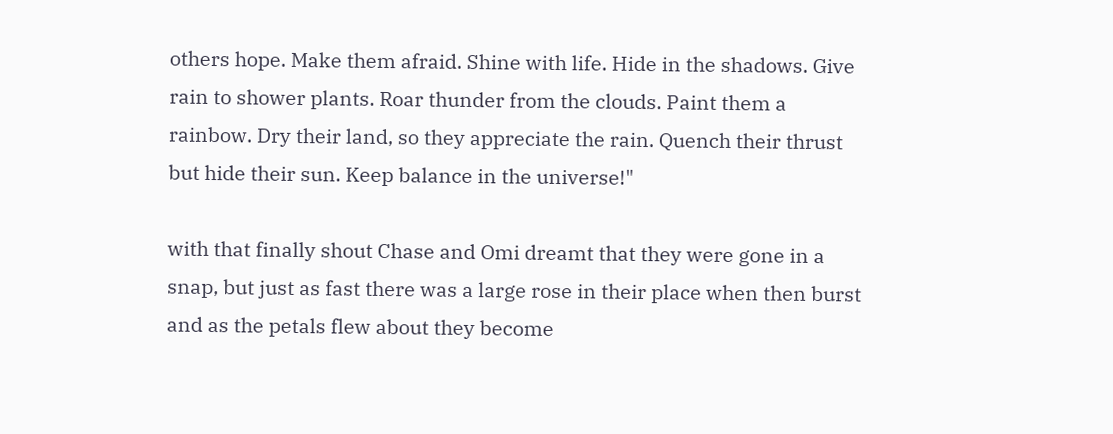others hope. Make them afraid. Shine with life. Hide in the shadows. Give rain to shower plants. Roar thunder from the clouds. Paint them a rainbow. Dry their land, so they appreciate the rain. Quench their thrust but hide their sun. Keep balance in the universe!"

with that finally shout Chase and Omi dreamt that they were gone in a snap, but just as fast there was a large rose in their place when then burst and as the petals flew about they become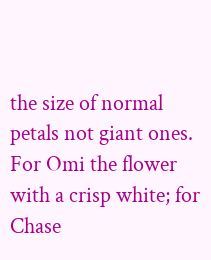the size of normal petals not giant ones. For Omi the flower with a crisp white; for Chase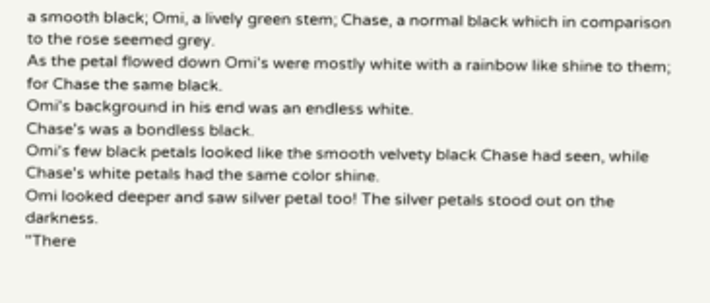a smooth black; Omi, a lively green stem; Chase, a normal black which in comparison to the rose seemed grey.
As the petal flowed down Omi's were mostly white with a rainbow like shine to them; for Chase the same black.
Omi's background in his end was an endless white.
Chase's was a bondless black.
Omi's few black petals looked like the smooth velvety black Chase had seen, while Chase's white petals had the same color shine.
Omi looked deeper and saw silver petal too! The silver petals stood out on the darkness.
"There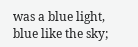was a blue light, blue like the sky;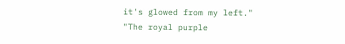it's glowed from my left."
"The royal purple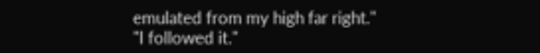emulated from my high far right."
"I followed it."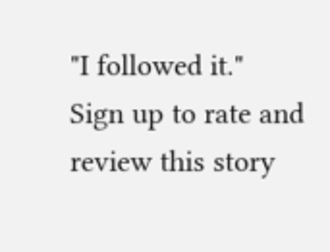"I followed it."
Sign up to rate and review this story